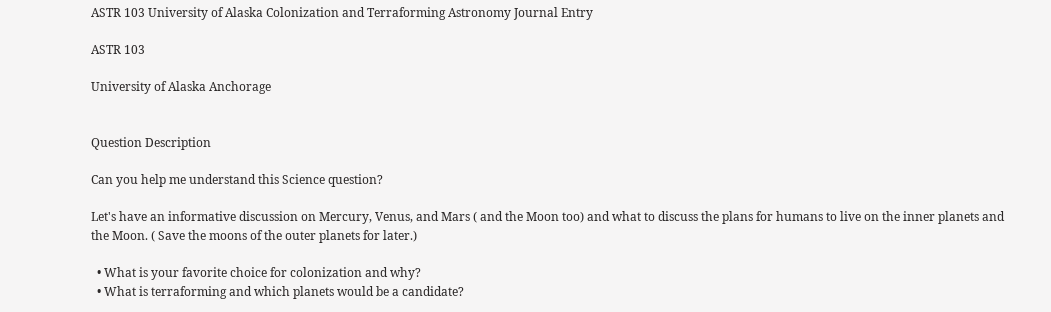ASTR 103 University of Alaska Colonization and Terraforming Astronomy Journal Entry

ASTR 103

University of Alaska Anchorage


Question Description

Can you help me understand this Science question?

Let's have an informative discussion on Mercury, Venus, and Mars ( and the Moon too) and what to discuss the plans for humans to live on the inner planets and the Moon. ( Save the moons of the outer planets for later.)

  • What is your favorite choice for colonization and why?
  • What is terraforming and which planets would be a candidate?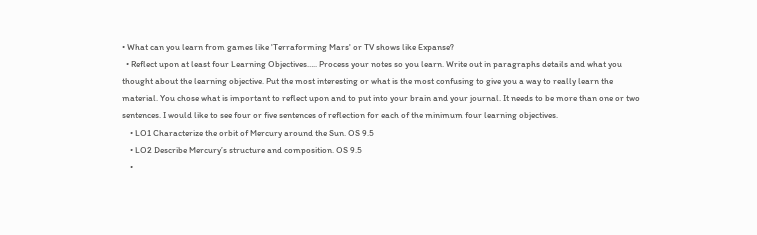• What can you learn from games like 'Terraforming Mars' or TV shows like Expanse?
  • Reflect upon at least four Learning Objectives….. Process your notes so you learn. Write out in paragraphs details and what you thought about the learning objective. Put the most interesting or what is the most confusing to give you a way to really learn the material. You chose what is important to reflect upon and to put into your brain and your journal. It needs to be more than one or two sentences. I would like to see four or five sentences of reflection for each of the minimum four learning objectives.
    • LO1 Characterize the orbit of Mercury around the Sun. OS 9.5
    • LO2 Describe Mercury’s structure and composition. OS 9.5
    •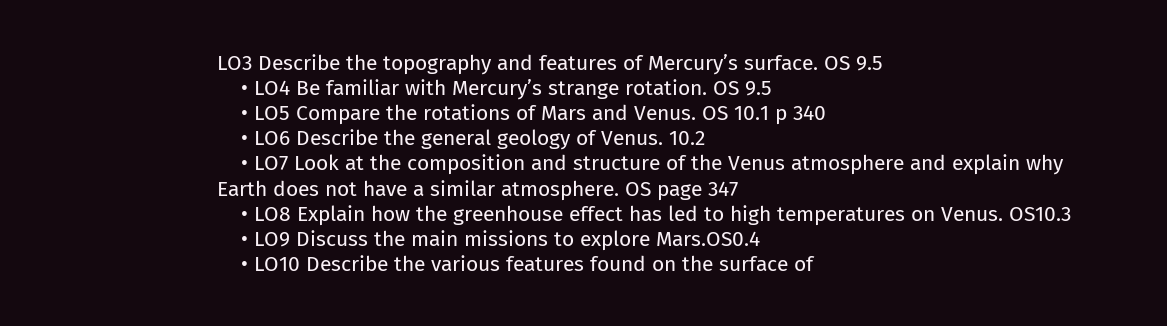LO3 Describe the topography and features of Mercury’s surface. OS 9.5
    • LO4 Be familiar with Mercury’s strange rotation. OS 9.5
    • LO5 Compare the rotations of Mars and Venus. OS 10.1 p 340
    • LO6 Describe the general geology of Venus. 10.2
    • LO7 Look at the composition and structure of the Venus atmosphere and explain why Earth does not have a similar atmosphere. OS page 347
    • LO8 Explain how the greenhouse effect has led to high temperatures on Venus. OS10.3
    • LO9 Discuss the main missions to explore Mars.OS0.4
    • LO10 Describe the various features found on the surface of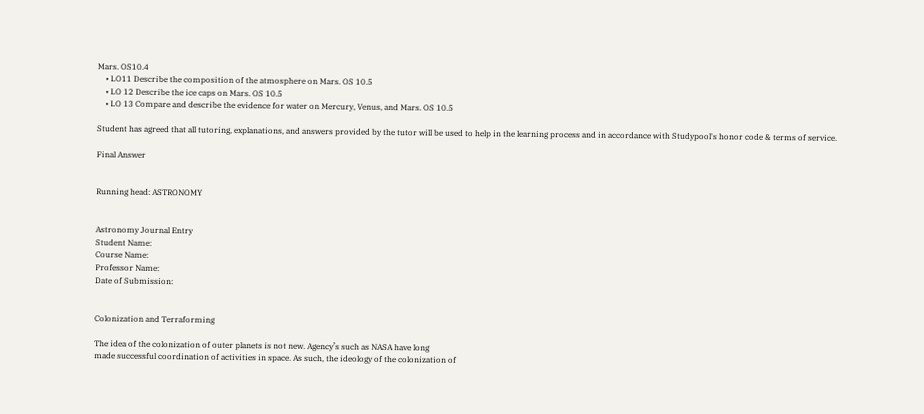Mars. OS10.4
    • LO11 Describe the composition of the atmosphere on Mars. OS 10.5
    • LO 12 Describe the ice caps on Mars. OS 10.5
    • LO 13 Compare and describe the evidence for water on Mercury, Venus, and Mars. OS 10.5

Student has agreed that all tutoring, explanations, and answers provided by the tutor will be used to help in the learning process and in accordance with Studypool's honor code & terms of service.

Final Answer


Running head: ASTRONOMY


Astronomy Journal Entry
Student Name:
Course Name:
Professor Name:
Date of Submission:


Colonization and Terraforming

The idea of the colonization of outer planets is not new. Agency’s such as NASA have long
made successful coordination of activities in space. As such, the ideology of the colonization of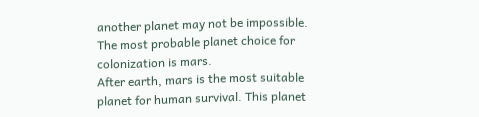another planet may not be impossible. The most probable planet choice for colonization is mars.
After earth, mars is the most suitable planet for human survival. This planet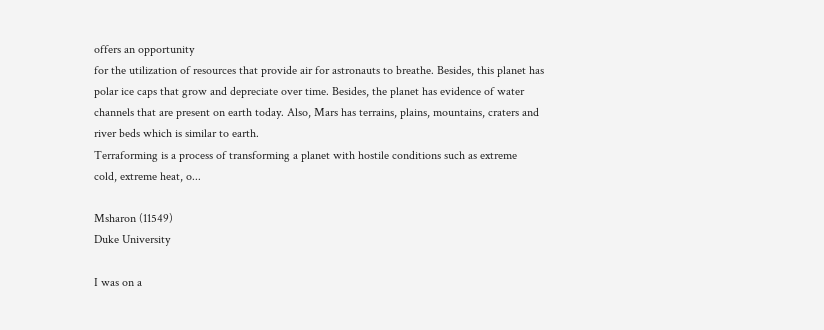offers an opportunity
for the utilization of resources that provide air for astronauts to breathe. Besides, this planet has
polar ice caps that grow and depreciate over time. Besides, the planet has evidence of water
channels that are present on earth today. Also, Mars has terrains, plains, mountains, craters and
river beds which is similar to earth.
Terraforming is a process of transforming a planet with hostile conditions such as extreme
cold, extreme heat, o...

Msharon (11549)
Duke University

I was on a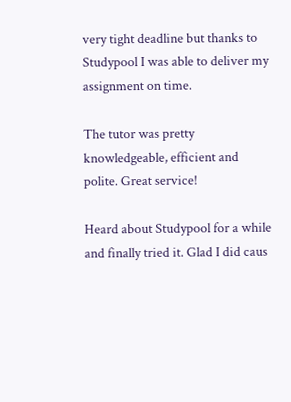very tight deadline but thanks to Studypool I was able to deliver my assignment on time.

The tutor was pretty knowledgeable, efficient and polite. Great service!

Heard about Studypool for a while and finally tried it. Glad I did caus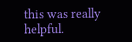this was really helpful.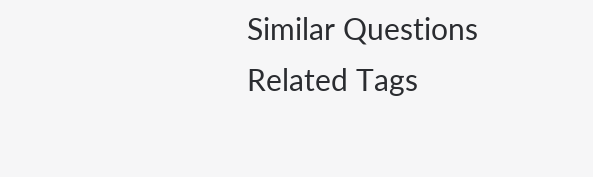Similar Questions
Related Tags